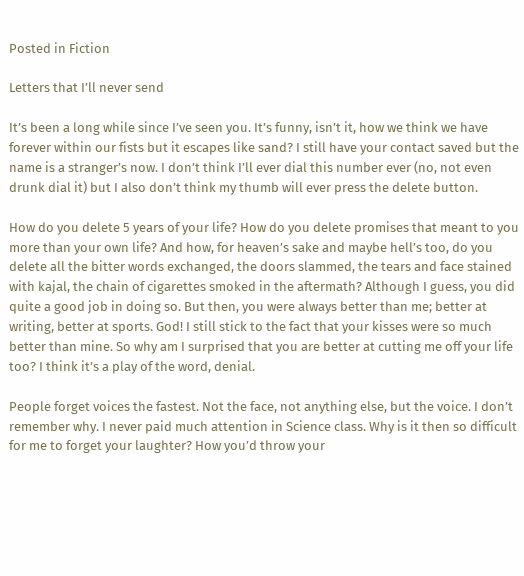Posted in Fiction

Letters that I’ll never send

It’s been a long while since I’ve seen you. It’s funny, isn’t it, how we think we have forever within our fists but it escapes like sand? I still have your contact saved but the name is a stranger’s now. I don’t think I’ll ever dial this number ever (no, not even drunk dial it) but I also don’t think my thumb will ever press the delete button.

How do you delete 5 years of your life? How do you delete promises that meant to you more than your own life? And how, for heaven’s sake and maybe hell’s too, do you delete all the bitter words exchanged, the doors slammed, the tears and face stained with kajal, the chain of cigarettes smoked in the aftermath? Although I guess, you did quite a good job in doing so. But then, you were always better than me; better at writing, better at sports. God! I still stick to the fact that your kisses were so much better than mine. So why am I surprised that you are better at cutting me off your life too? I think it’s a play of the word, denial.

People forget voices the fastest. Not the face, not anything else, but the voice. I don’t remember why. I never paid much attention in Science class. Why is it then so difficult for me to forget your laughter? How you’d throw your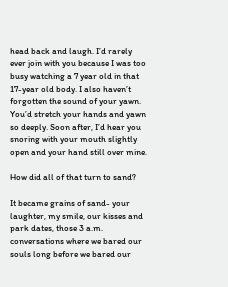head back and laugh. I’d rarely ever join with you because I was too busy watching a 7 year old in that 17-year old body. I also haven’t forgotten the sound of your yawn. You’d stretch your hands and yawn so deeply. Soon after, I’d hear you snoring with your mouth slightly open and your hand still over mine.

How did all of that turn to sand?

It became grains of sand- your laughter, my smile, our kisses and park dates, those 3 a.m. conversations where we bared our souls long before we bared our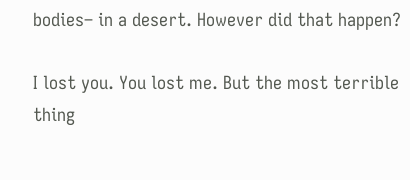bodies– in a desert. However did that happen?

I lost you. You lost me. But the most terrible thing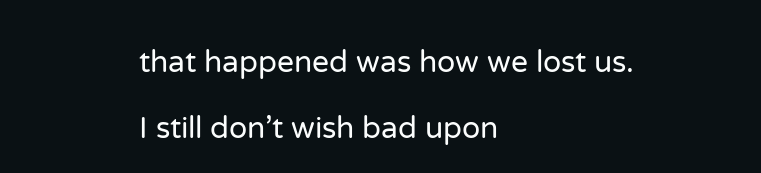that happened was how we lost us.

I still don’t wish bad upon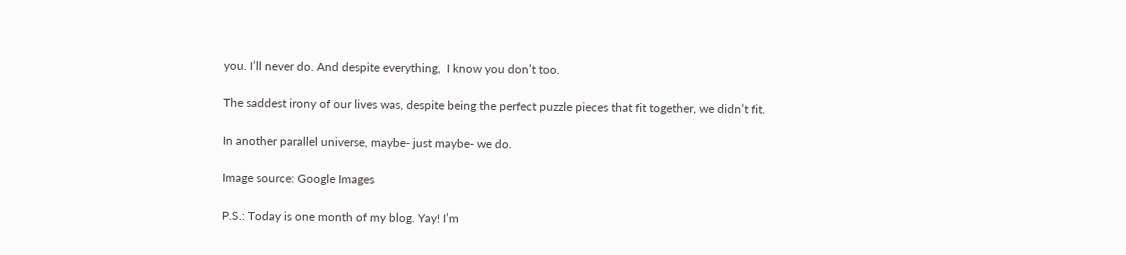you. I’ll never do. And despite everything,  I know you don’t too.

The saddest irony of our lives was, despite being the perfect puzzle pieces that fit together, we didn’t fit.

In another parallel universe, maybe- just maybe- we do.

Image source: Google Images

P.S.: Today is one month of my blog. Yay! I’m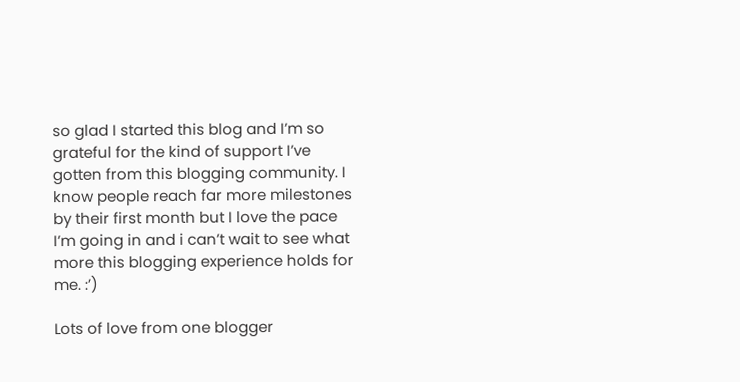so glad I started this blog and I’m so grateful for the kind of support I’ve gotten from this blogging community. I know people reach far more milestones by their first month but I love the pace I’m going in and i can’t wait to see what more this blogging experience holds for me. :’)

Lots of love from one blogger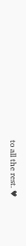to all the rest. ♥